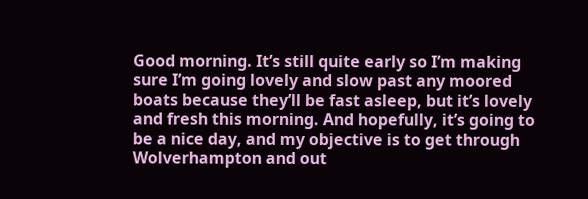Good morning. It’s still quite early so I’m making sure I’m going lovely and slow past any moored boats because they’ll be fast asleep, but it’s lovely and fresh this morning. And hopefully, it’s going to be a nice day, and my objective is to get through Wolverhampton and out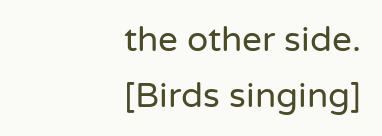the other side. [Birds singing]